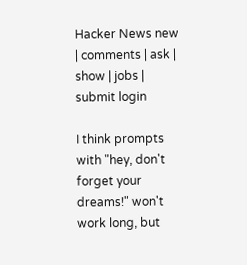Hacker News new | comments | ask | show | jobs | submit login

I think prompts with "hey, don't forget your dreams!" won't work long, but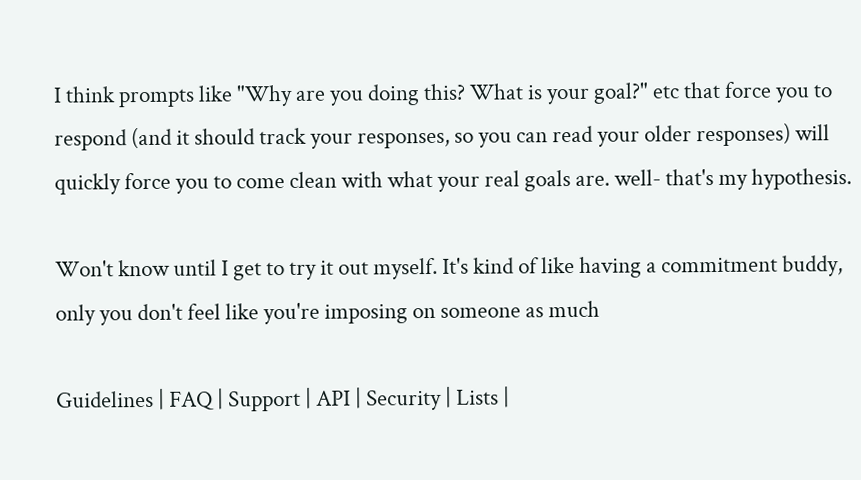I think prompts like "Why are you doing this? What is your goal?" etc that force you to respond (and it should track your responses, so you can read your older responses) will quickly force you to come clean with what your real goals are. well- that's my hypothesis.

Won't know until I get to try it out myself. It's kind of like having a commitment buddy, only you don't feel like you're imposing on someone as much

Guidelines | FAQ | Support | API | Security | Lists |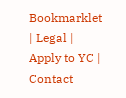Bookmarklet | Legal | Apply to YC | Contact